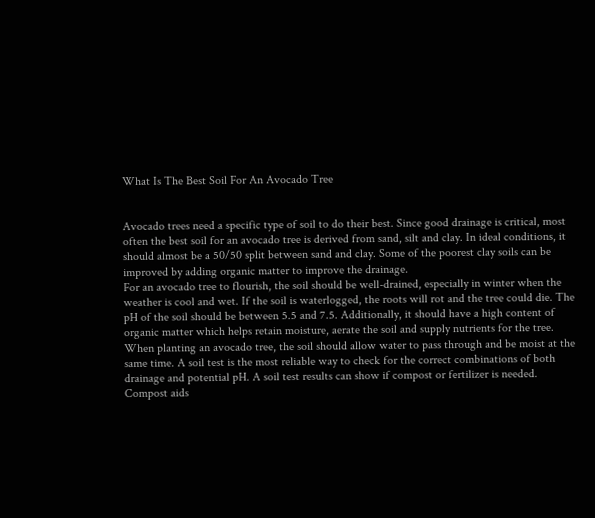What Is The Best Soil For An Avocado Tree


Avocado trees need a specific type of soil to do their best. Since good drainage is critical, most often the best soil for an avocado tree is derived from sand, silt and clay. In ideal conditions, it should almost be a 50/50 split between sand and clay. Some of the poorest clay soils can be improved by adding organic matter to improve the drainage.
For an avocado tree to flourish, the soil should be well-drained, especially in winter when the weather is cool and wet. If the soil is waterlogged, the roots will rot and the tree could die. The pH of the soil should be between 5.5 and 7.5. Additionally, it should have a high content of organic matter which helps retain moisture, aerate the soil and supply nutrients for the tree.
When planting an avocado tree, the soil should allow water to pass through and be moist at the same time. A soil test is the most reliable way to check for the correct combinations of both drainage and potential pH. A soil test results can show if compost or fertilizer is needed.
Compost aids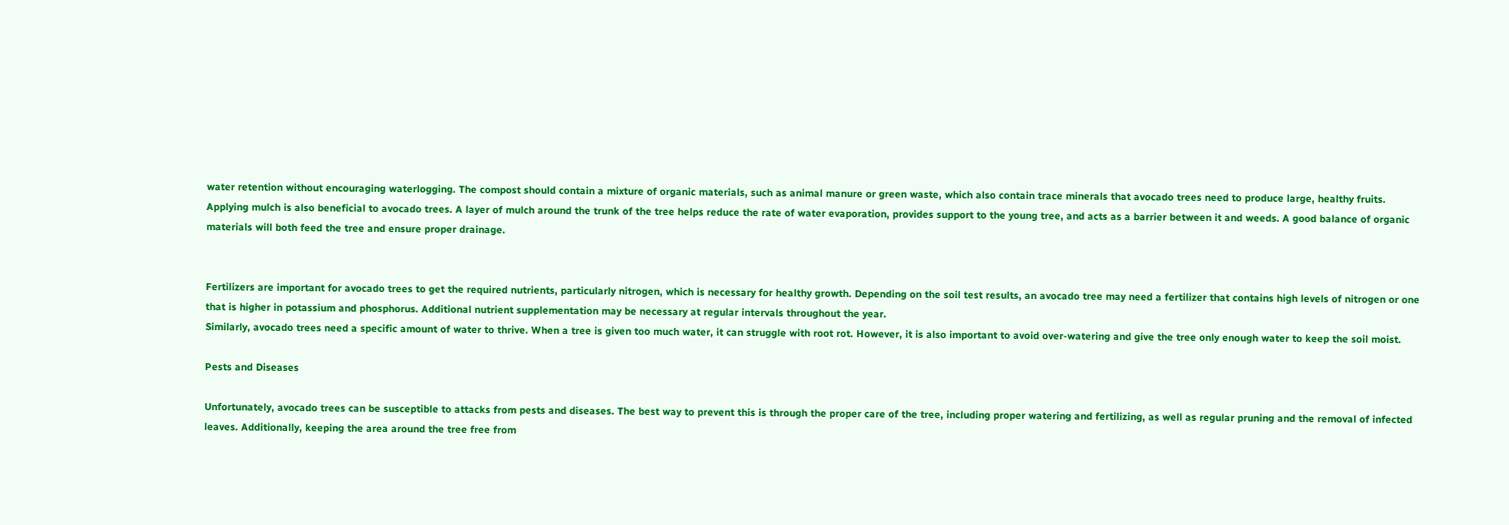water retention without encouraging waterlogging. The compost should contain a mixture of organic materials, such as animal manure or green waste, which also contain trace minerals that avocado trees need to produce large, healthy fruits.
Applying mulch is also beneficial to avocado trees. A layer of mulch around the trunk of the tree helps reduce the rate of water evaporation, provides support to the young tree, and acts as a barrier between it and weeds. A good balance of organic materials will both feed the tree and ensure proper drainage.


Fertilizers are important for avocado trees to get the required nutrients, particularly nitrogen, which is necessary for healthy growth. Depending on the soil test results, an avocado tree may need a fertilizer that contains high levels of nitrogen or one that is higher in potassium and phosphorus. Additional nutrient supplementation may be necessary at regular intervals throughout the year.
Similarly, avocado trees need a specific amount of water to thrive. When a tree is given too much water, it can struggle with root rot. However, it is also important to avoid over-watering and give the tree only enough water to keep the soil moist.

Pests and Diseases

Unfortunately, avocado trees can be susceptible to attacks from pests and diseases. The best way to prevent this is through the proper care of the tree, including proper watering and fertilizing, as well as regular pruning and the removal of infected leaves. Additionally, keeping the area around the tree free from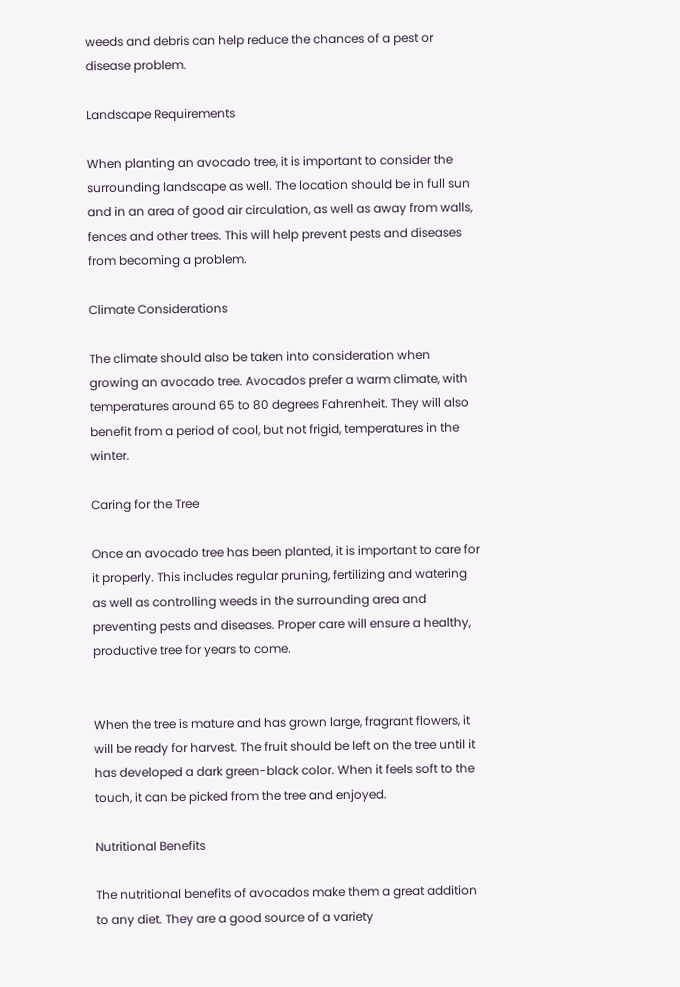weeds and debris can help reduce the chances of a pest or disease problem.

Landscape Requirements

When planting an avocado tree, it is important to consider the surrounding landscape as well. The location should be in full sun and in an area of good air circulation, as well as away from walls, fences and other trees. This will help prevent pests and diseases from becoming a problem.

Climate Considerations

The climate should also be taken into consideration when growing an avocado tree. Avocados prefer a warm climate, with temperatures around 65 to 80 degrees Fahrenheit. They will also benefit from a period of cool, but not frigid, temperatures in the winter.

Caring for the Tree

Once an avocado tree has been planted, it is important to care for it properly. This includes regular pruning, fertilizing and watering as well as controlling weeds in the surrounding area and preventing pests and diseases. Proper care will ensure a healthy, productive tree for years to come.


When the tree is mature and has grown large, fragrant flowers, it will be ready for harvest. The fruit should be left on the tree until it has developed a dark green-black color. When it feels soft to the touch, it can be picked from the tree and enjoyed.

Nutritional Benefits

The nutritional benefits of avocados make them a great addition to any diet. They are a good source of a variety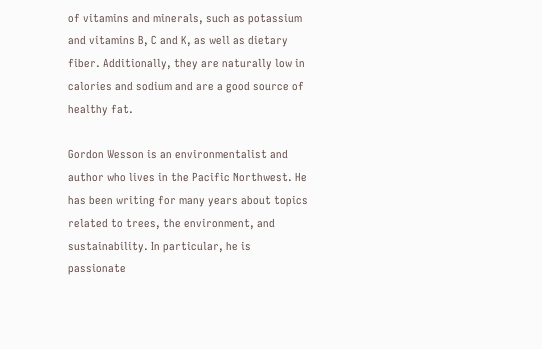of vitamins and minerals, such as potassium and vitamins B, C and K, as well as dietary fiber. Additionally, they are naturally low in calories and sodium and are a good source of healthy fat.

Gordon Wesson is an environmentalist and author who lives in the Pacific Northwest. He has been writing for many years about topics related to trees, the environment, and sustainability. In particular, he is passionate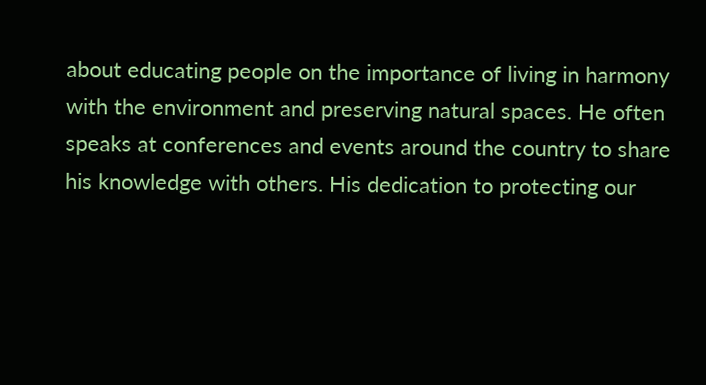about educating people on the importance of living in harmony with the environment and preserving natural spaces. He often speaks at conferences and events around the country to share his knowledge with others. His dedication to protecting our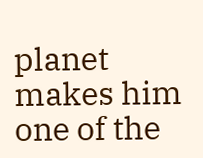planet makes him one of the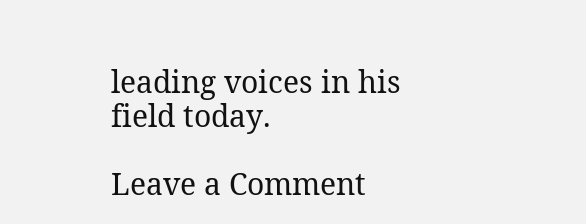leading voices in his field today.

Leave a Comment